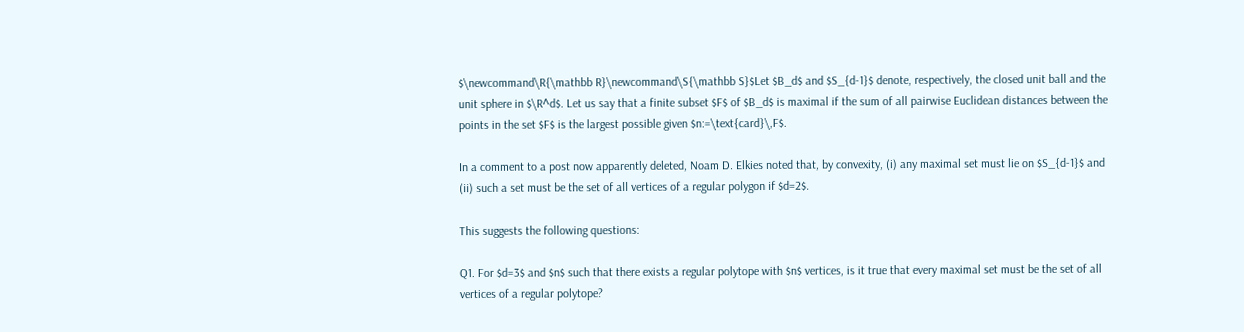$\newcommand\R{\mathbb R}\newcommand\S{\mathbb S}$Let $B_d$ and $S_{d-1}$ denote, respectively, the closed unit ball and the unit sphere in $\R^d$. Let us say that a finite subset $F$ of $B_d$ is maximal if the sum of all pairwise Euclidean distances between the points in the set $F$ is the largest possible given $n:=\text{card}\,F$.

In a comment to a post now apparently deleted, Noam D. Elkies noted that, by convexity, (i) any maximal set must lie on $S_{d-1}$ and (ii) such a set must be the set of all vertices of a regular polygon if $d=2$.

This suggests the following questions:

Q1. For $d=3$ and $n$ such that there exists a regular polytope with $n$ vertices, is it true that every maximal set must be the set of all vertices of a regular polytope?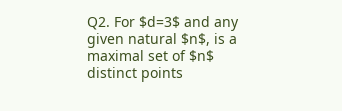Q2. For $d=3$ and any given natural $n$, is a maximal set of $n$ distinct points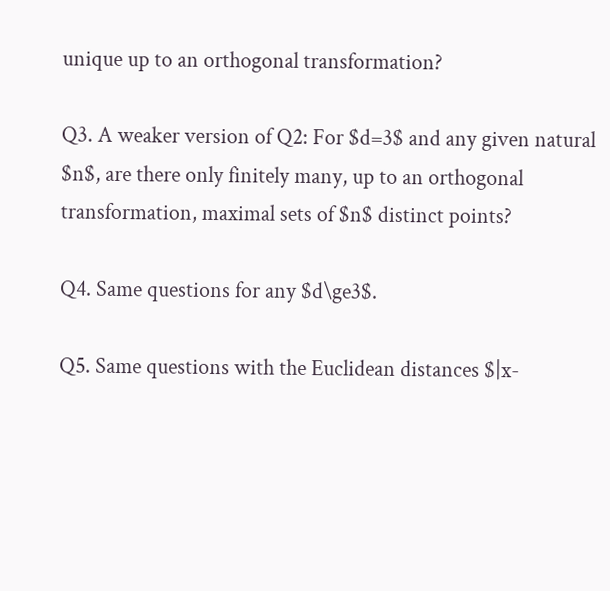unique up to an orthogonal transformation?

Q3. A weaker version of Q2: For $d=3$ and any given natural $n$, are there only finitely many, up to an orthogonal transformation, maximal sets of $n$ distinct points?

Q4. Same questions for any $d\ge3$.

Q5. Same questions with the Euclidean distances $|x-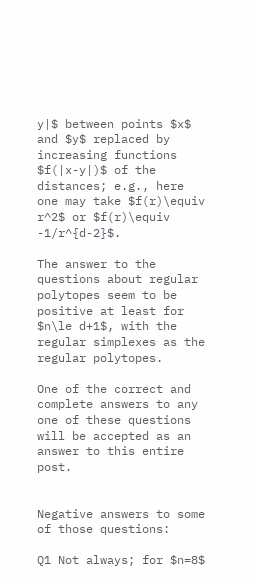y|$ between points $x$ and $y$ replaced by increasing functions $f(|x-y|)$ of the distances; e.g., here one may take $f(r)\equiv r^2$ or $f(r)\equiv -1/r^{d-2}$.

The answer to the questions about regular polytopes seem to be positive at least for $n\le d+1$, with the regular simplexes as the regular polytopes.

One of the correct and complete answers to any one of these questions will be accepted as an answer to this entire post.


Negative answers to some of those questions:

Q1 Not always; for $n=8$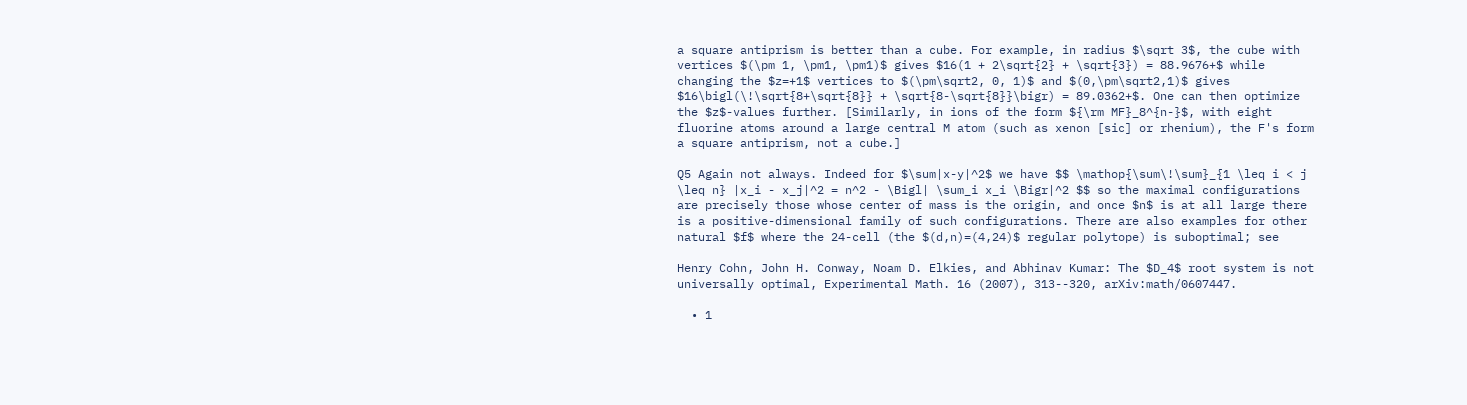a square antiprism is better than a cube. For example, in radius $\sqrt 3$, the cube with vertices $(\pm 1, \pm1, \pm1)$ gives $16(1 + 2\sqrt{2} + \sqrt{3}) = 88.9676+$ while changing the $z=+1$ vertices to $(\pm\sqrt2, 0, 1)$ and $(0,\pm\sqrt2,1)$ gives $16\bigl(\!\sqrt{8+\sqrt{8}} + \sqrt{8-\sqrt{8}}\bigr) = 89.0362+$. One can then optimize the $z$-values further. [Similarly, in ions of the form ${\rm MF}_8^{n-}$, with eight fluorine atoms around a large central M atom (such as xenon [sic] or rhenium), the F's form a square antiprism, not a cube.]

Q5 Again not always. Indeed for $\sum|x-y|^2$ we have $$ \mathop{\sum\!\sum}_{1 \leq i < j \leq n} |x_i - x_j|^2 = n^2 - \Bigl| \sum_i x_i \Bigr|^2 $$ so the maximal configurations are precisely those whose center of mass is the origin, and once $n$ is at all large there is a positive-dimensional family of such configurations. There are also examples for other natural $f$ where the 24-cell (the $(d,n)=(4,24)$ regular polytope) is suboptimal; see

Henry Cohn, John H. Conway, Noam D. Elkies, and Abhinav Kumar: The $D_4$ root system is not universally optimal, Experimental Math. 16 (2007), 313--320, arXiv:math/0607447.

  • 1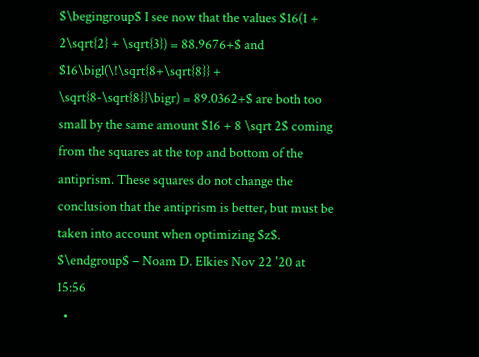$\begingroup$ I see now that the values $16(1 + 2\sqrt{2} + \sqrt{3}) = 88.9676+$ and $16\bigl(\!\sqrt{8+\sqrt{8}} + \sqrt{8-\sqrt{8}}\bigr) = 89.0362+$ are both too small by the same amount $16 + 8 \sqrt 2$ coming from the squares at the top and bottom of the antiprism. These squares do not change the conclusion that the antiprism is better, but must be taken into account when optimizing $z$. $\endgroup$ – Noam D. Elkies Nov 22 '20 at 15:56
  •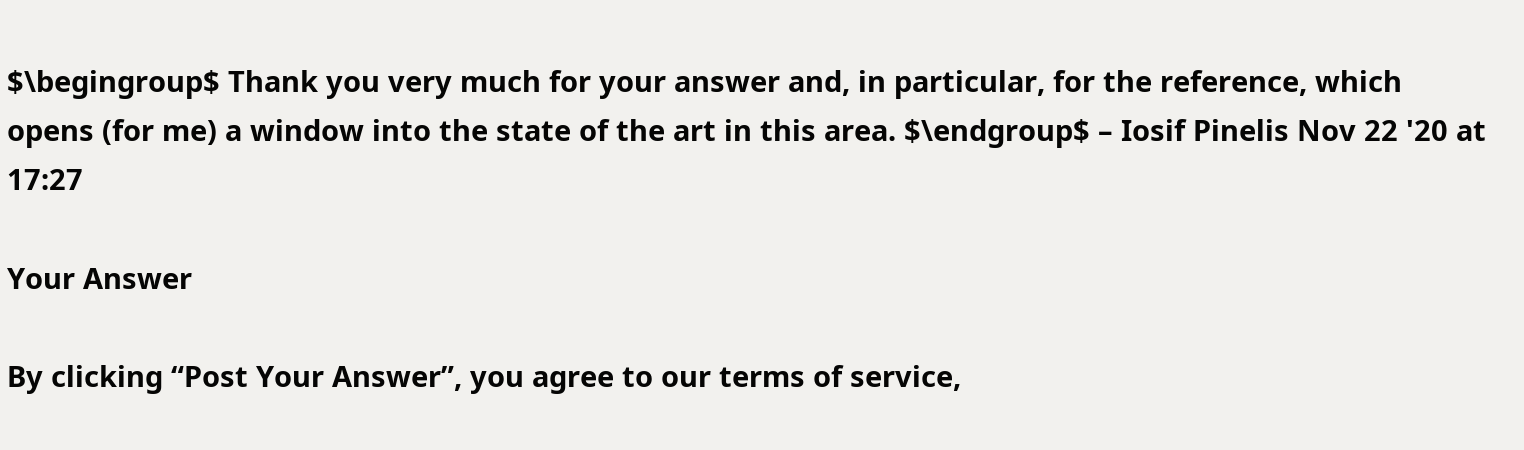$\begingroup$ Thank you very much for your answer and, in particular, for the reference, which opens (for me) a window into the state of the art in this area. $\endgroup$ – Iosif Pinelis Nov 22 '20 at 17:27

Your Answer

By clicking “Post Your Answer”, you agree to our terms of service,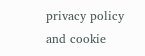privacy policy and cookie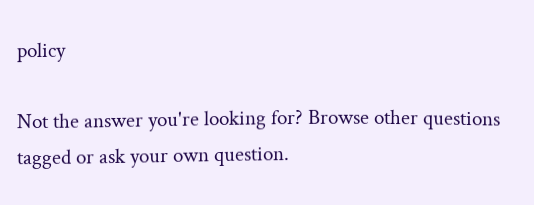policy

Not the answer you're looking for? Browse other questions tagged or ask your own question.